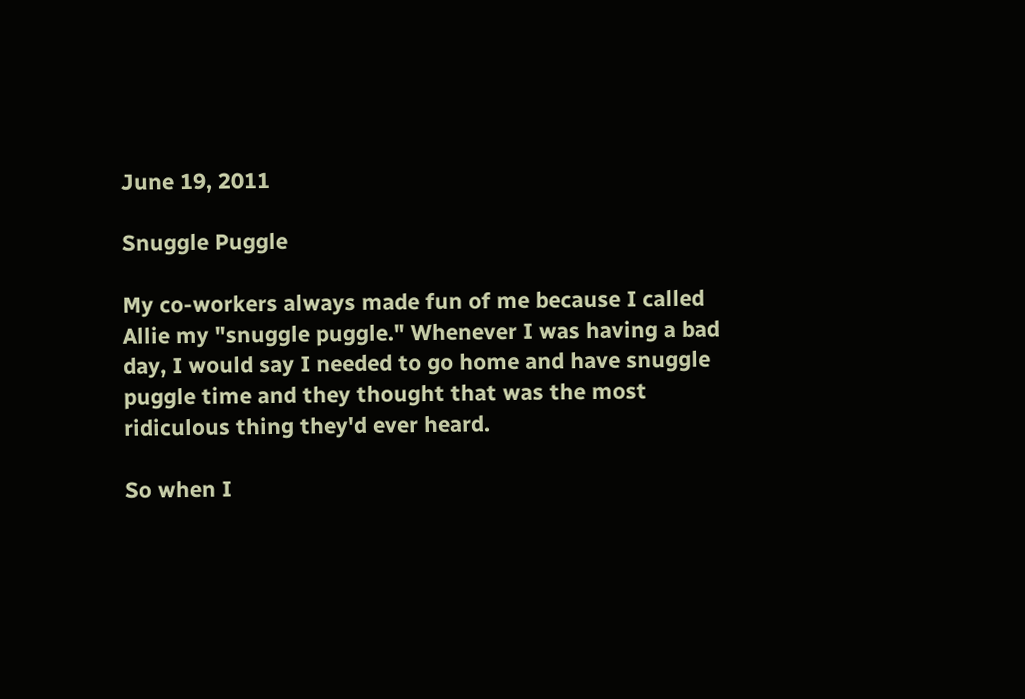June 19, 2011

Snuggle Puggle

My co-workers always made fun of me because I called Allie my "snuggle puggle." Whenever I was having a bad day, I would say I needed to go home and have snuggle puggle time and they thought that was the most ridiculous thing they'd ever heard.

So when I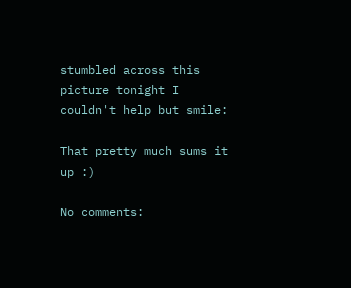stumbled across this picture tonight I couldn't help but smile:

That pretty much sums it up :)

No comments: